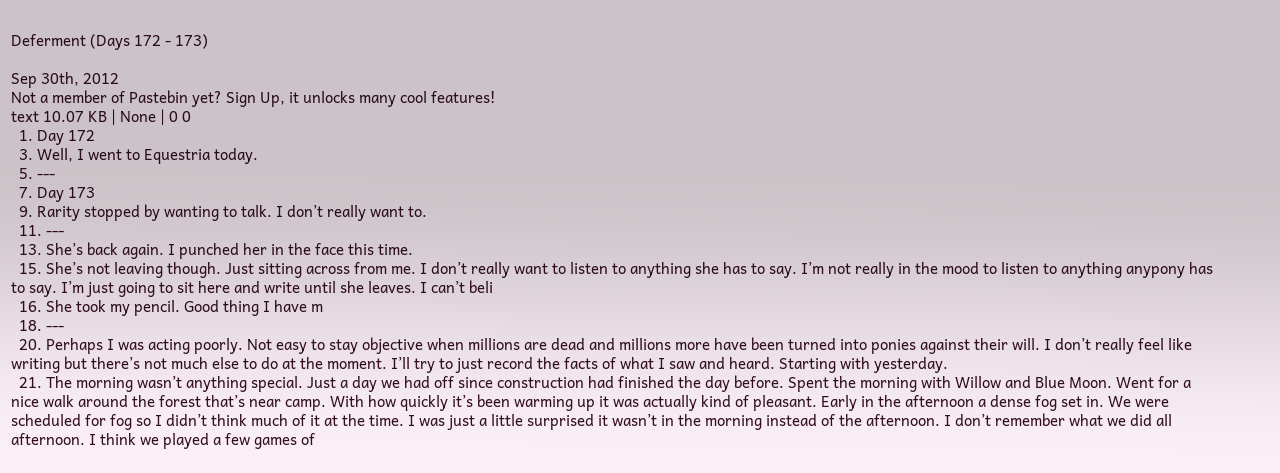Deferment (Days 172 - 173)

Sep 30th, 2012
Not a member of Pastebin yet? Sign Up, it unlocks many cool features!
text 10.07 KB | None | 0 0
  1. Day 172
  3. Well, I went to Equestria today.
  5. ---
  7. Day 173
  9. Rarity stopped by wanting to talk. I don’t really want to.
  11. ---
  13. She’s back again. I punched her in the face this time.
  15. She’s not leaving though. Just sitting across from me. I don’t really want to listen to anything she has to say. I’m not really in the mood to listen to anything anypony has to say. I’m just going to sit here and write until she leaves. I can’t beli
  16. She took my pencil. Good thing I have m
  18. ---
  20. Perhaps I was acting poorly. Not easy to stay objective when millions are dead and millions more have been turned into ponies against their will. I don’t really feel like writing but there’s not much else to do at the moment. I’ll try to just record the facts of what I saw and heard. Starting with yesterday.
  21. The morning wasn’t anything special. Just a day we had off since construction had finished the day before. Spent the morning with Willow and Blue Moon. Went for a nice walk around the forest that’s near camp. With how quickly it’s been warming up it was actually kind of pleasant. Early in the afternoon a dense fog set in. We were scheduled for fog so I didn’t think much of it at the time. I was just a little surprised it wasn’t in the morning instead of the afternoon. I don’t remember what we did all afternoon. I think we played a few games of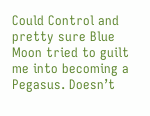Could Control and pretty sure Blue Moon tried to guilt me into becoming a Pegasus. Doesn’t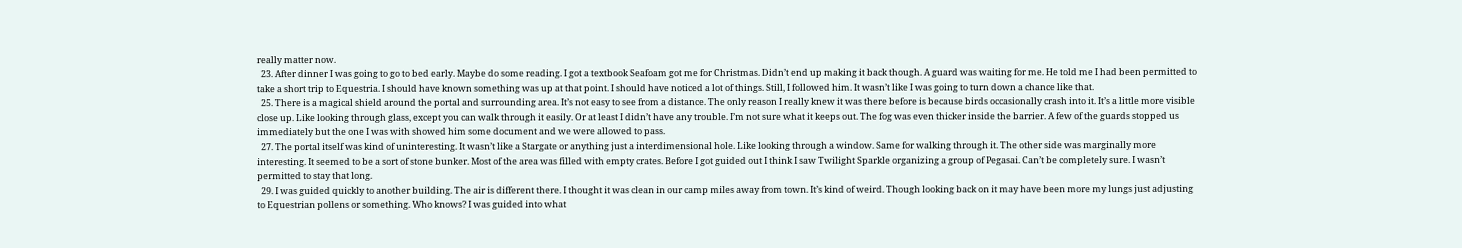really matter now.
  23. After dinner I was going to go to bed early. Maybe do some reading. I got a textbook Seafoam got me for Christmas. Didn’t end up making it back though. A guard was waiting for me. He told me I had been permitted to take a short trip to Equestria. I should have known something was up at that point. I should have noticed a lot of things. Still, I followed him. It wasn’t like I was going to turn down a chance like that.
  25. There is a magical shield around the portal and surrounding area. It’s not easy to see from a distance. The only reason I really knew it was there before is because birds occasionally crash into it. It’s a little more visible close up. Like looking through glass, except you can walk through it easily. Or at least I didn’t have any trouble. I’m not sure what it keeps out. The fog was even thicker inside the barrier. A few of the guards stopped us immediately but the one I was with showed him some document and we were allowed to pass.
  27. The portal itself was kind of uninteresting. It wasn’t like a Stargate or anything just a interdimensional hole. Like looking through a window. Same for walking through it. The other side was marginally more interesting. It seemed to be a sort of stone bunker. Most of the area was filled with empty crates. Before I got guided out I think I saw Twilight Sparkle organizing a group of Pegasai. Can’t be completely sure. I wasn’t permitted to stay that long.
  29. I was guided quickly to another building. The air is different there. I thought it was clean in our camp miles away from town. It’s kind of weird. Though looking back on it may have been more my lungs just adjusting to Equestrian pollens or something. Who knows? I was guided into what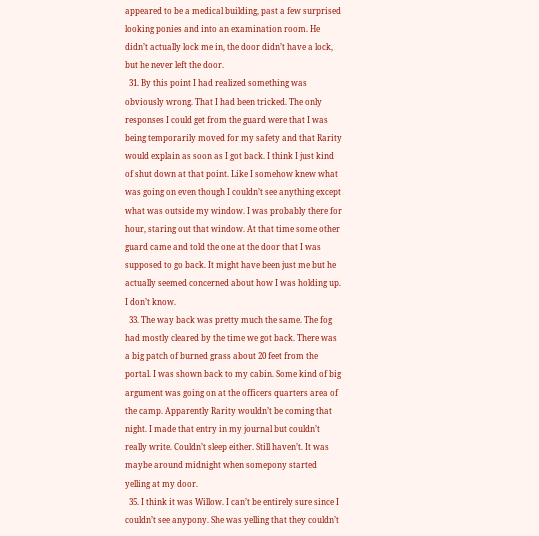appeared to be a medical building, past a few surprised looking ponies and into an examination room. He didn’t actually lock me in, the door didn’t have a lock, but he never left the door.
  31. By this point I had realized something was obviously wrong. That I had been tricked. The only responses I could get from the guard were that I was being temporarily moved for my safety and that Rarity would explain as soon as I got back. I think I just kind of shut down at that point. Like I somehow knew what was going on even though I couldn’t see anything except what was outside my window. I was probably there for hour, staring out that window. At that time some other guard came and told the one at the door that I was supposed to go back. It might have been just me but he actually seemed concerned about how I was holding up. I don’t know.
  33. The way back was pretty much the same. The fog had mostly cleared by the time we got back. There was a big patch of burned grass about 20 feet from the portal. I was shown back to my cabin. Some kind of big argument was going on at the officers quarters area of the camp. Apparently Rarity wouldn’t be coming that night. I made that entry in my journal but couldn’t really write. Couldn’t sleep either. Still haven’t. It was maybe around midnight when somepony started yelling at my door.
  35. I think it was Willow. I can’t be entirely sure since I couldn’t see anypony. She was yelling that they couldn’t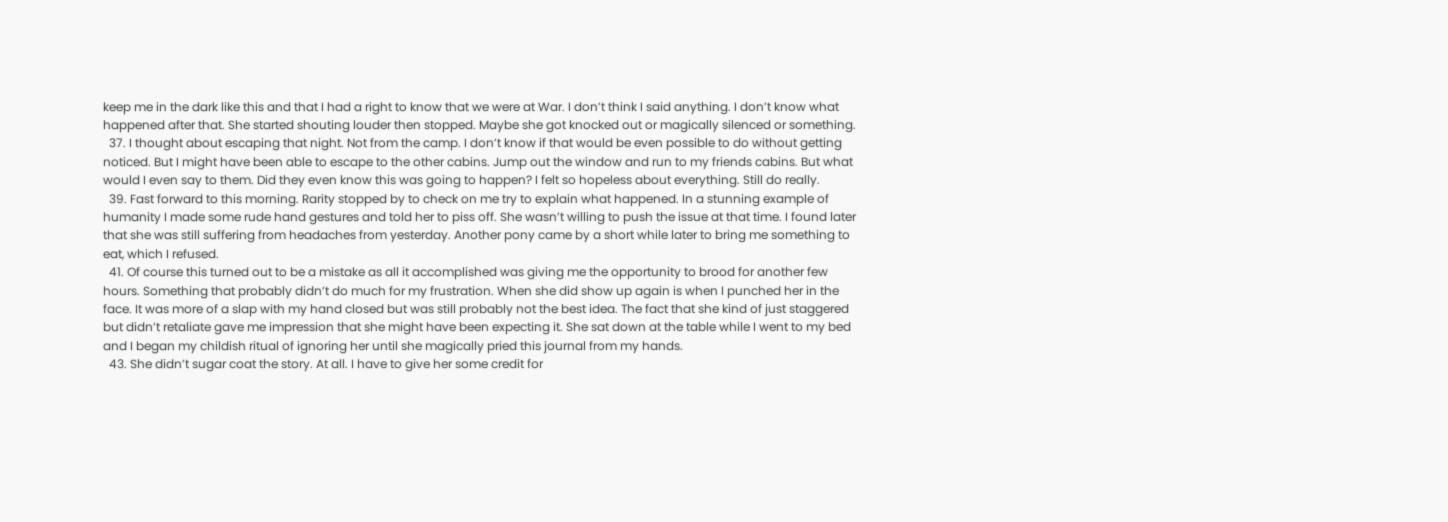keep me in the dark like this and that I had a right to know that we were at War. I don’t think I said anything. I don’t know what happened after that. She started shouting louder then stopped. Maybe she got knocked out or magically silenced or something.
  37. I thought about escaping that night. Not from the camp. I don’t know if that would be even possible to do without getting noticed. But I might have been able to escape to the other cabins. Jump out the window and run to my friends cabins. But what would I even say to them. Did they even know this was going to happen? I felt so hopeless about everything. Still do really.
  39. Fast forward to this morning. Rarity stopped by to check on me try to explain what happened. In a stunning example of humanity I made some rude hand gestures and told her to piss off. She wasn’t willing to push the issue at that time. I found later that she was still suffering from headaches from yesterday. Another pony came by a short while later to bring me something to eat, which I refused.
  41. Of course this turned out to be a mistake as all it accomplished was giving me the opportunity to brood for another few hours. Something that probably didn’t do much for my frustration. When she did show up again is when I punched her in the face. It was more of a slap with my hand closed but was still probably not the best idea. The fact that she kind of just staggered but didn’t retaliate gave me impression that she might have been expecting it. She sat down at the table while I went to my bed and I began my childish ritual of ignoring her until she magically pried this journal from my hands.
  43. She didn’t sugar coat the story. At all. I have to give her some credit for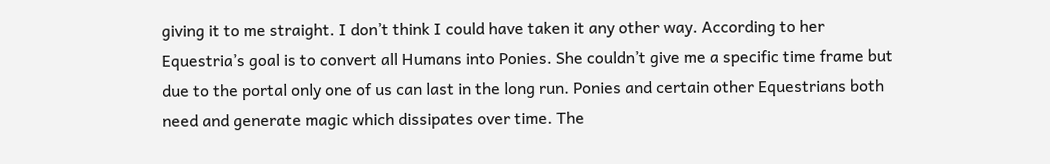giving it to me straight. I don’t think I could have taken it any other way. According to her Equestria’s goal is to convert all Humans into Ponies. She couldn’t give me a specific time frame but due to the portal only one of us can last in the long run. Ponies and certain other Equestrians both need and generate magic which dissipates over time. The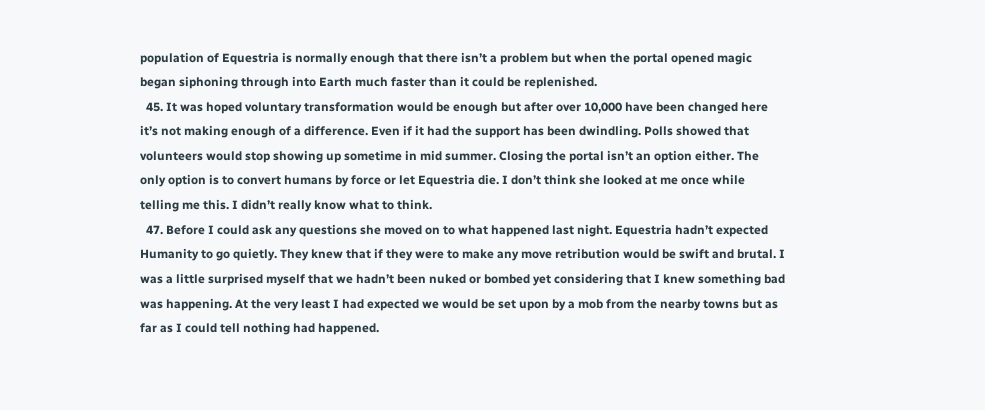population of Equestria is normally enough that there isn’t a problem but when the portal opened magic began siphoning through into Earth much faster than it could be replenished.
  45. It was hoped voluntary transformation would be enough but after over 10,000 have been changed here it’s not making enough of a difference. Even if it had the support has been dwindling. Polls showed that volunteers would stop showing up sometime in mid summer. Closing the portal isn’t an option either. The only option is to convert humans by force or let Equestria die. I don’t think she looked at me once while telling me this. I didn’t really know what to think.
  47. Before I could ask any questions she moved on to what happened last night. Equestria hadn’t expected Humanity to go quietly. They knew that if they were to make any move retribution would be swift and brutal. I was a little surprised myself that we hadn’t been nuked or bombed yet considering that I knew something bad was happening. At the very least I had expected we would be set upon by a mob from the nearby towns but as far as I could tell nothing had happened.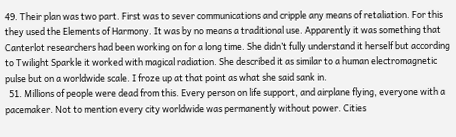49. Their plan was two part. First was to sever communications and cripple any means of retaliation. For this they used the Elements of Harmony. It was by no means a traditional use. Apparently it was something that Canterlot researchers had been working on for a long time. She didn’t fully understand it herself but according to Twilight Sparkle it worked with magical radiation. She described it as similar to a human electromagnetic pulse but on a worldwide scale. I froze up at that point as what she said sank in.
  51. Millions of people were dead from this. Every person on life support, and airplane flying, everyone with a pacemaker. Not to mention every city worldwide was permanently without power. Cities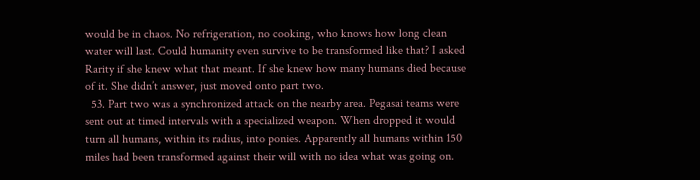would be in chaos. No refrigeration, no cooking, who knows how long clean water will last. Could humanity even survive to be transformed like that? I asked Rarity if she knew what that meant. If she knew how many humans died because of it. She didn’t answer, just moved onto part two.
  53. Part two was a synchronized attack on the nearby area. Pegasai teams were sent out at timed intervals with a specialized weapon. When dropped it would turn all humans, within its radius, into ponies. Apparently all humans within 150 miles had been transformed against their will with no idea what was going on.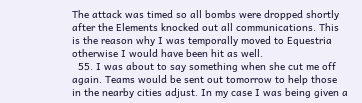The attack was timed so all bombs were dropped shortly after the Elements knocked out all communications. This is the reason why I was temporally moved to Equestria otherwise I would have been hit as well.
  55. I was about to say something when she cut me off again. Teams would be sent out tomorrow to help those in the nearby cities adjust. In my case I was being given a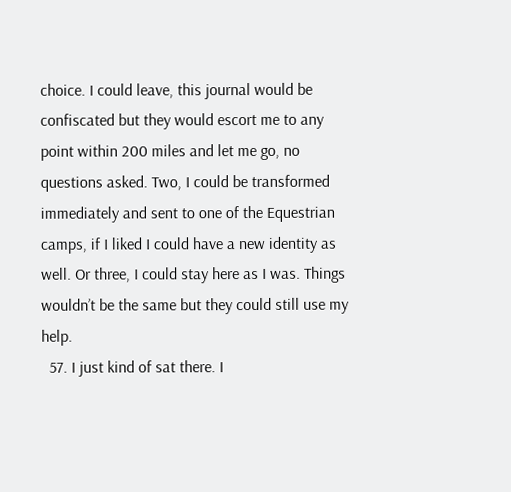choice. I could leave, this journal would be confiscated but they would escort me to any point within 200 miles and let me go, no questions asked. Two, I could be transformed immediately and sent to one of the Equestrian camps, if I liked I could have a new identity as well. Or three, I could stay here as I was. Things wouldn’t be the same but they could still use my help.
  57. I just kind of sat there. I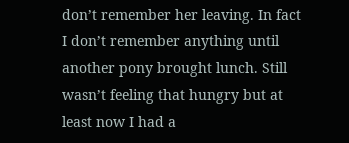don’t remember her leaving. In fact I don’t remember anything until another pony brought lunch. Still wasn’t feeling that hungry but at least now I had a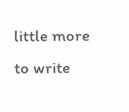little more to write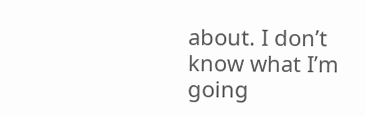about. I don’t know what I’m going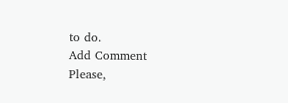to do.
Add Comment
Please,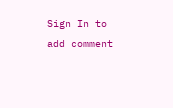Sign In to add comment